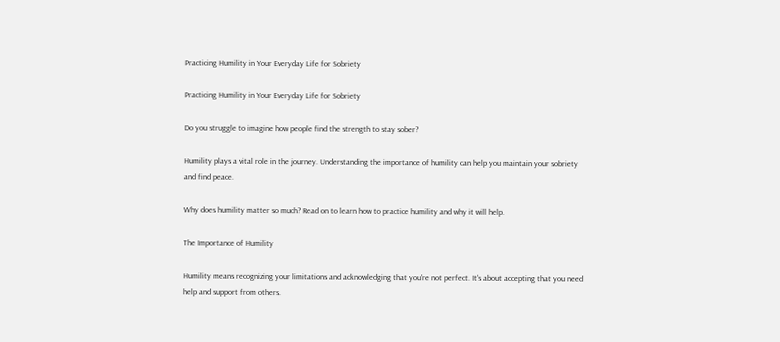Practicing Humility in Your Everyday Life for Sobriety

Practicing Humility in Your Everyday Life for Sobriety

Do you struggle to imagine how people find the strength to stay sober?

Humility plays a vital role in the journey. Understanding the importance of humility can help you maintain your sobriety and find peace.

Why does humility matter so much? Read on to learn how to practice humility and why it will help.

The Importance of Humility

Humility means recognizing your limitations and acknowledging that you're not perfect. It's about accepting that you need help and support from others.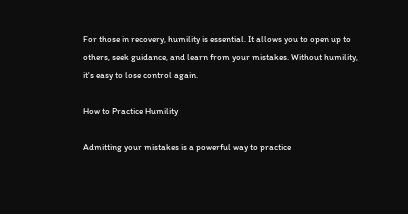For those in recovery, humility is essential. It allows you to open up to others, seek guidance, and learn from your mistakes. Without humility, it's easy to lose control again.

How to Practice Humility

Admitting your mistakes is a powerful way to practice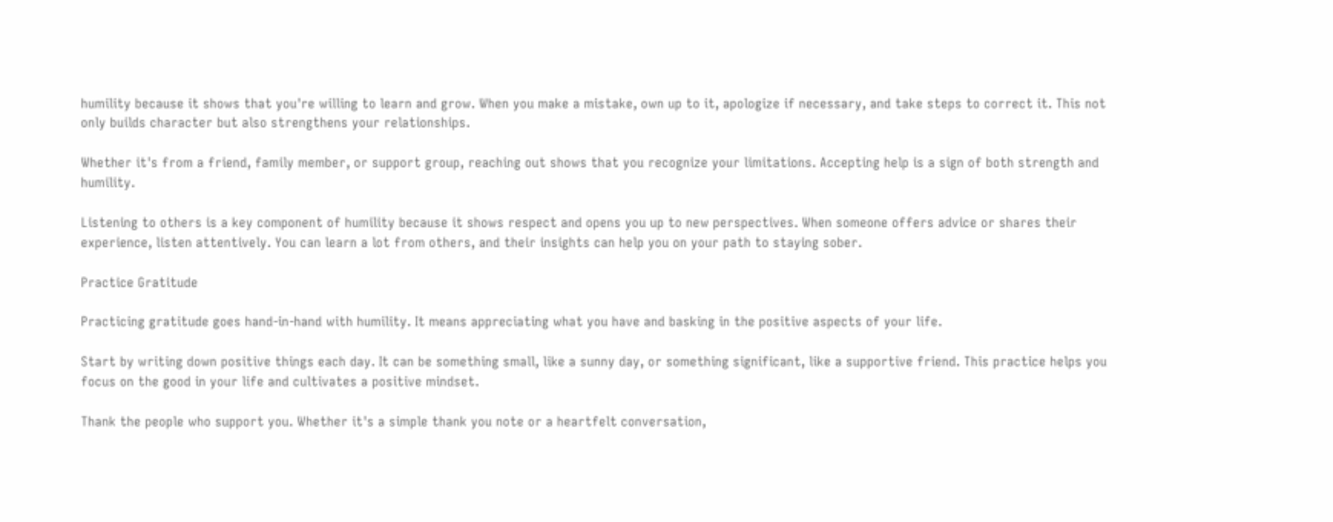humility because it shows that you're willing to learn and grow. When you make a mistake, own up to it, apologize if necessary, and take steps to correct it. This not only builds character but also strengthens your relationships.

Whether it's from a friend, family member, or support group, reaching out shows that you recognize your limitations. Accepting help is a sign of both strength and humility.

Listening to others is a key component of humility because it shows respect and opens you up to new perspectives. When someone offers advice or shares their experience, listen attentively. You can learn a lot from others, and their insights can help you on your path to staying sober.

Practice Gratitude

Practicing gratitude goes hand-in-hand with humility. It means appreciating what you have and basking in the positive aspects of your life.

Start by writing down positive things each day. It can be something small, like a sunny day, or something significant, like a supportive friend. This practice helps you focus on the good in your life and cultivates a positive mindset.

Thank the people who support you. Whether it's a simple thank you note or a heartfelt conversation,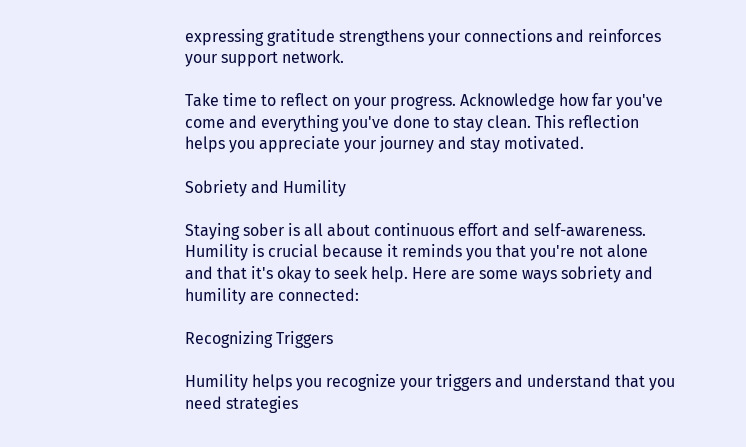expressing gratitude strengthens your connections and reinforces your support network.

Take time to reflect on your progress. Acknowledge how far you've come and everything you've done to stay clean. This reflection helps you appreciate your journey and stay motivated.

Sobriety and Humility

Staying sober is all about continuous effort and self-awareness. Humility is crucial because it reminds you that you're not alone and that it's okay to seek help. Here are some ways sobriety and humility are connected:

Recognizing Triggers

Humility helps you recognize your triggers and understand that you need strategies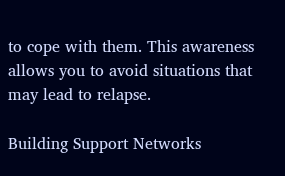to cope with them. This awareness allows you to avoid situations that may lead to relapse.

Building Support Networks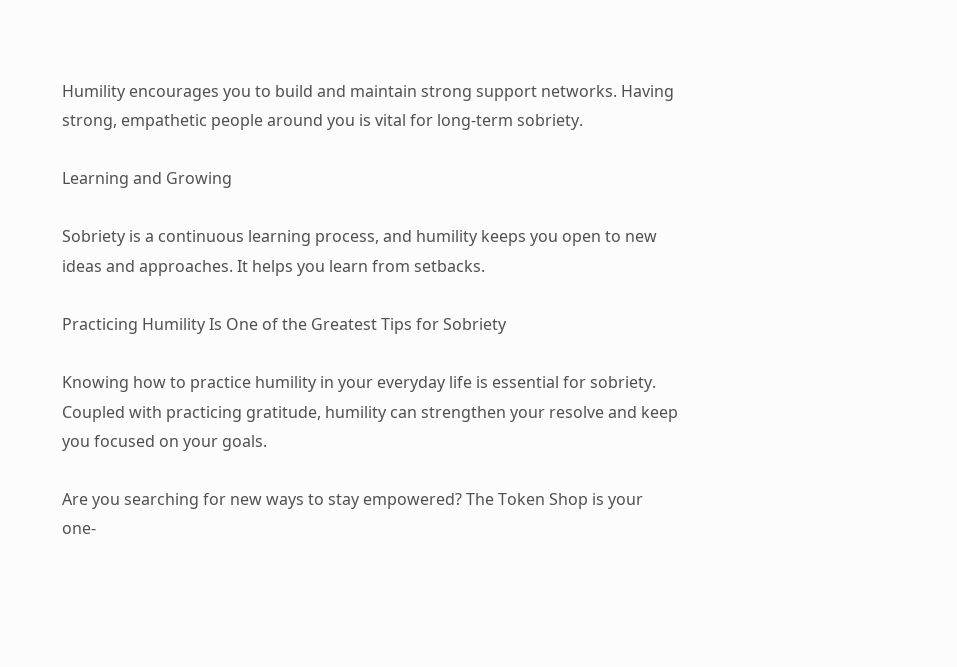Humility encourages you to build and maintain strong support networks. Having strong, empathetic people around you is vital for long-term sobriety.

Learning and Growing

Sobriety is a continuous learning process, and humility keeps you open to new ideas and approaches. It helps you learn from setbacks.

Practicing Humility Is One of the Greatest Tips for Sobriety

Knowing how to practice humility in your everyday life is essential for sobriety. Coupled with practicing gratitude, humility can strengthen your resolve and keep you focused on your goals.

Are you searching for new ways to stay empowered? The Token Shop is your one-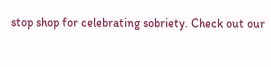stop shop for celebrating sobriety. Check out our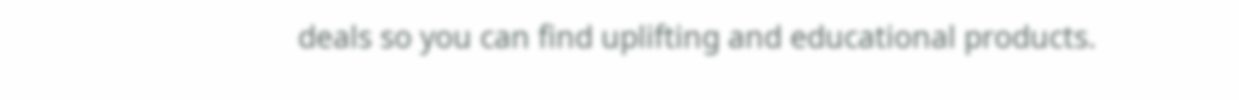deals so you can find uplifting and educational products.